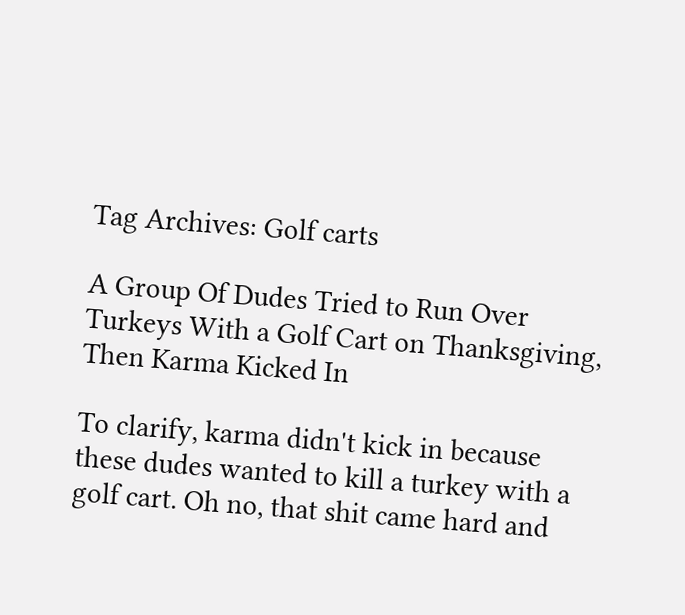Tag Archives: Golf carts

A Group Of Dudes Tried to Run Over Turkeys With a Golf Cart on Thanksgiving, Then Karma Kicked In

To clarify, karma didn't kick in because these dudes wanted to kill a turkey with a golf cart. Oh no, that shit came hard and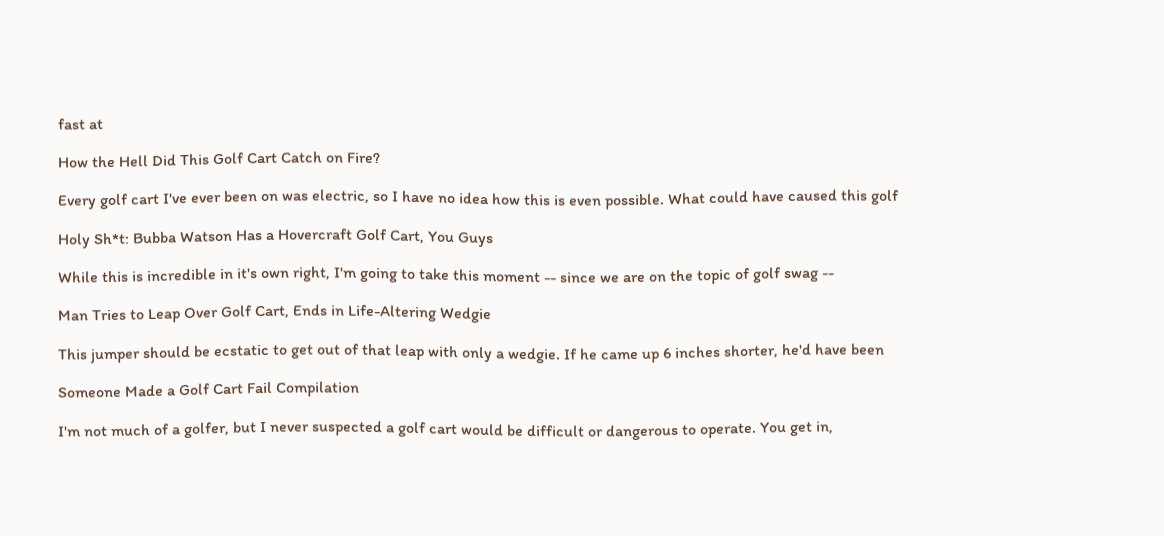fast at

How the Hell Did This Golf Cart Catch on Fire?

Every golf cart I've ever been on was electric, so I have no idea how this is even possible. What could have caused this golf

Holy Sh*t: Bubba Watson Has a Hovercraft Golf Cart, You Guys

While this is incredible in it's own right, I'm going to take this moment -- since we are on the topic of golf swag --

Man Tries to Leap Over Golf Cart, Ends in Life-Altering Wedgie

This jumper should be ecstatic to get out of that leap with only a wedgie. If he came up 6 inches shorter, he'd have been

Someone Made a Golf Cart Fail Compilation

I'm not much of a golfer, but I never suspected a golf cart would be difficult or dangerous to operate. You get in,